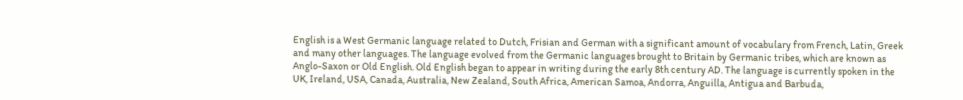English is a West Germanic language related to Dutch, Frisian and German with a significant amount of vocabulary from French, Latin, Greek and many other languages. The language evolved from the Germanic languages brought to Britain by Germanic tribes, which are known as Anglo-Saxon or Old English. Old English began to appear in writing during the early 8th century AD. The language is currently spoken in the UK, Ireland, USA, Canada, Australia, New Zealand, South Africa, American Samoa, Andorra, Anguilla, Antigua and Barbuda,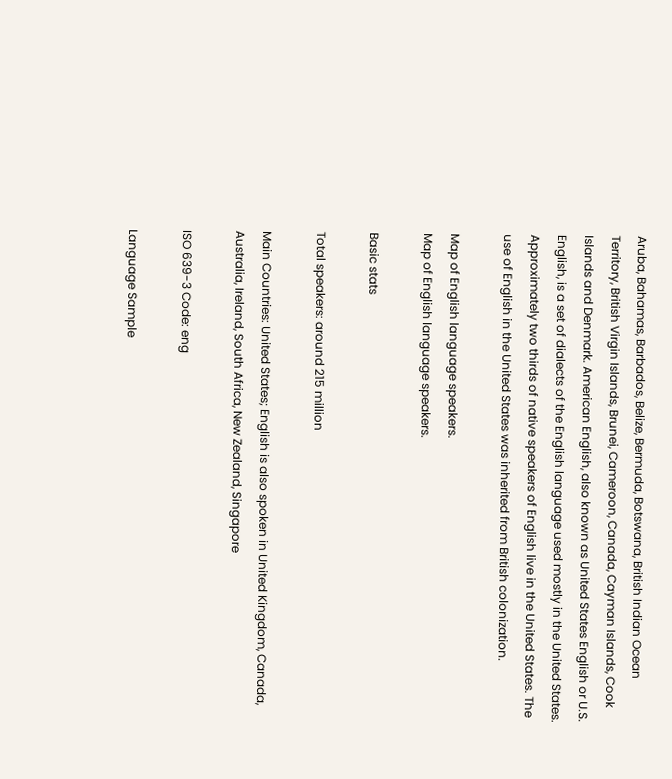Aruba, Bahamas, Barbados, Belize, Bermuda, Botswana, British Indian Ocean Territory, British Virgin Islands, Brunei, Cameroon, Canada, Cayman Islands, Cook Islands and Denmark. American English, also known as United States English or U.S. English, is a set of dialects of the English language used mostly in the United States. Approximately two thirds of native speakers of English live in the United States. The use of English in the United States was inherited from British colonization.

Map of English language speakers.
Map of English language speakers.

Basic stats

Total speakers: around 215 million

Main Countries: United States; English is also spoken in United Kingdom, Canada, Australia, Ireland, South Africa, New Zealand, Singapore

ISO 639-3 Code: eng

Language Sample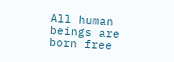All human beings are born free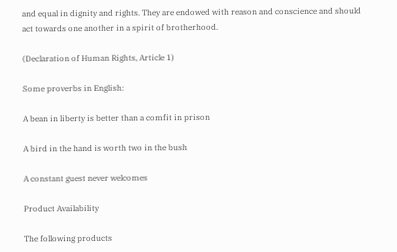and equal in dignity and rights. They are endowed with reason and conscience and should act towards one another in a spirit of brotherhood.

(Declaration of Human Rights, Article 1)

Some proverbs in English:

A bean in liberty is better than a comfit in prison

A bird in the hand is worth two in the bush

A constant guest never welcomes

Product Availability

The following products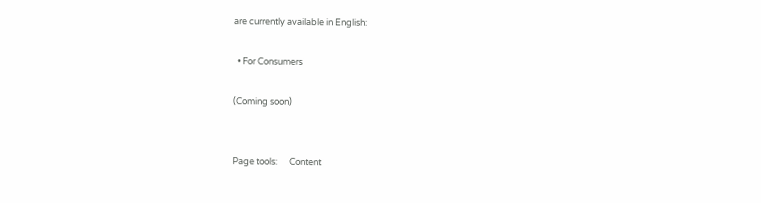are currently available in English:

  • For Consumers

(Coming soon)


Page tools:      Content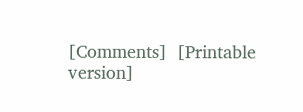[Comments]  [Printable version]